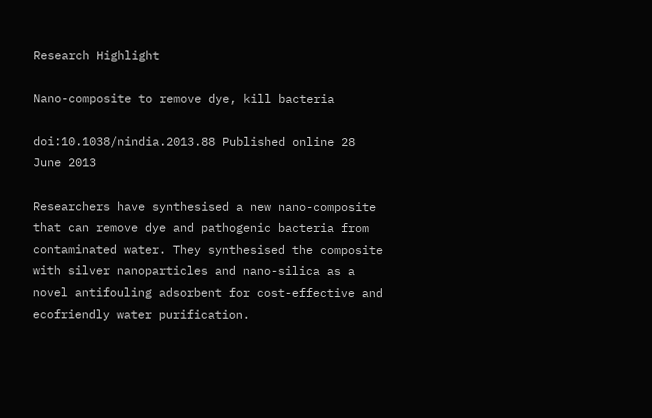Research Highlight

Nano-composite to remove dye, kill bacteria

doi:10.1038/nindia.2013.88 Published online 28 June 2013

Researchers have synthesised a new nano-composite that can remove dye and pathogenic bacteria from contaminated water. They synthesised the composite with silver nanoparticles and nano-silica as a novel antifouling adsorbent for cost-effective and ecofriendly water purification.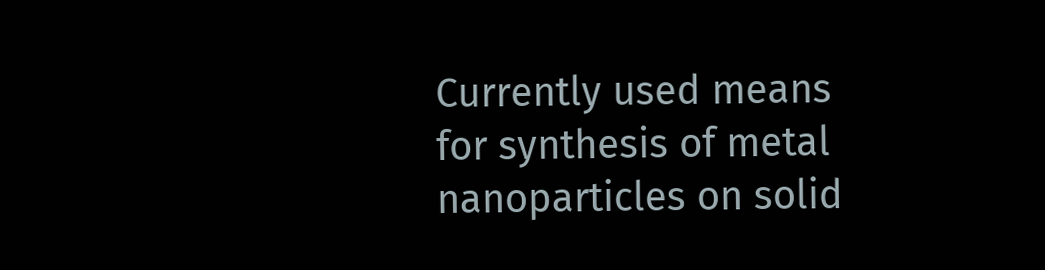Currently used means for synthesis of metal nanoparticles on solid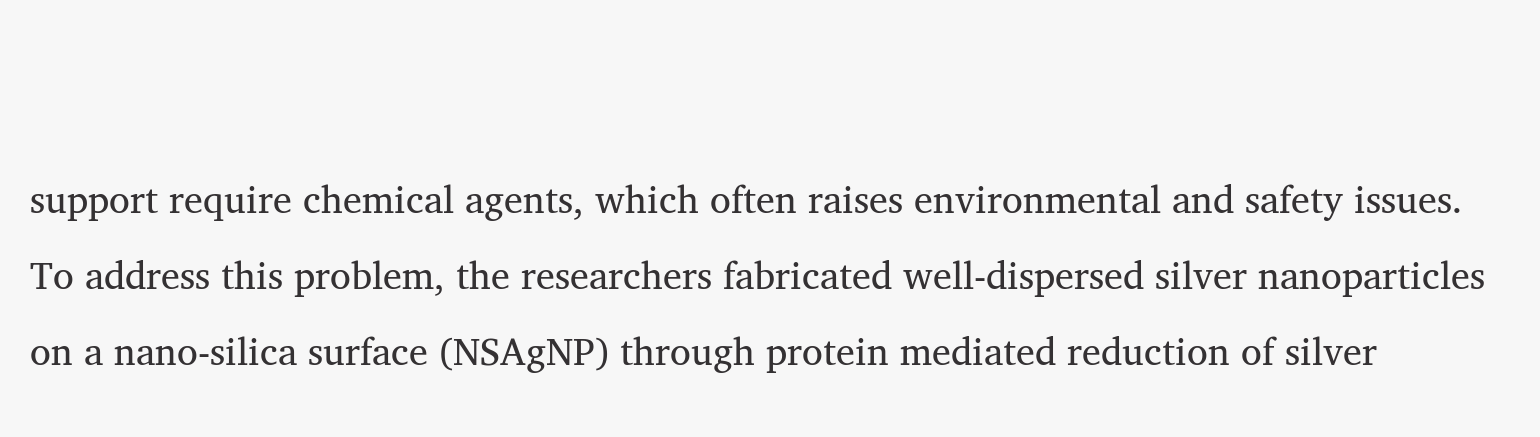support require chemical agents, which often raises environmental and safety issues. To address this problem, the researchers fabricated well-dispersed silver nanoparticles on a nano-silica surface (NSAgNP) through protein mediated reduction of silver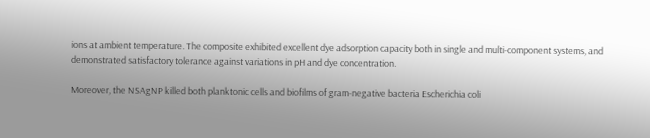ions at ambient temperature. The composite exhibited excellent dye adsorption capacity both in single and multi-component systems, and demonstrated satisfactory tolerance against variations in pH and dye concentration.

Moreover, the NSAgNP killed both planktonic cells and biofilms of gram-negative bacteria Escherichia coli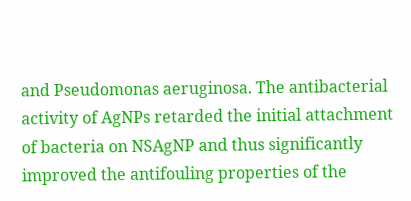and Pseudomonas aeruginosa. The antibacterial activity of AgNPs retarded the initial attachment of bacteria on NSAgNP and thus significantly improved the antifouling properties of the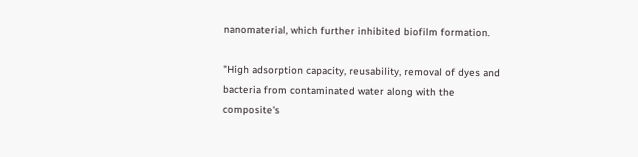nanomaterial, which further inhibited biofilm formation.

"High adsorption capacity, reusability, removal of dyes and bacteria from contaminated water along with the composite's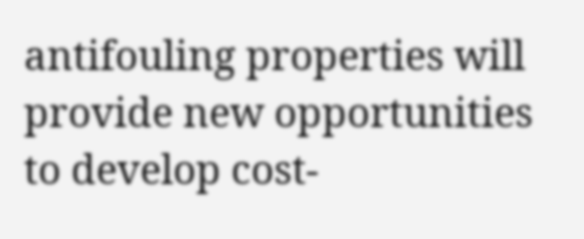antifouling properties will provide new opportunities to develop cost-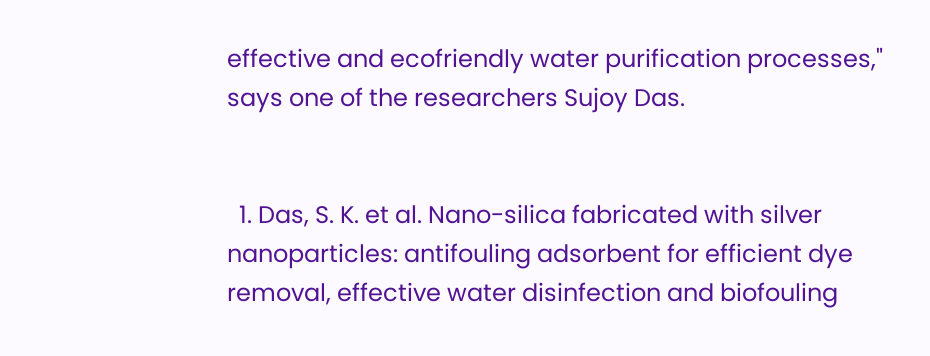effective and ecofriendly water purification processes," says one of the researchers Sujoy Das.


  1. Das, S. K. et al. Nano-silica fabricated with silver nanoparticles: antifouling adsorbent for efficient dye removal, effective water disinfection and biofouling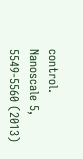control. Nanoscale 5, 5549-5560 (2013)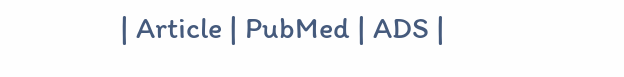| Article | PubMed | ADS |